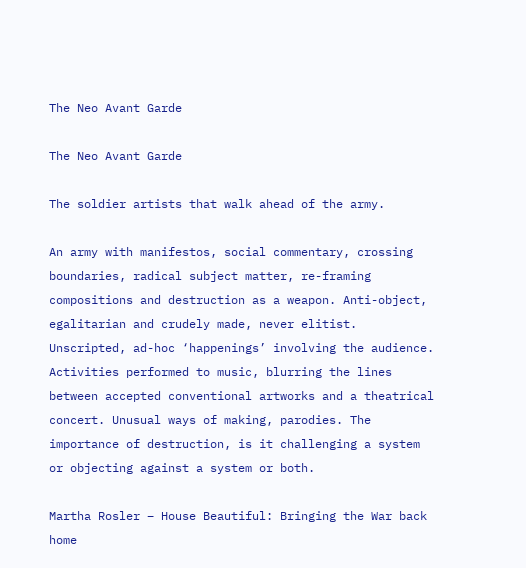The Neo Avant Garde

The Neo Avant Garde

The soldier artists that walk ahead of the army.

An army with manifestos, social commentary, crossing boundaries, radical subject matter, re-framing compositions and destruction as a weapon. Anti-object, egalitarian and crudely made, never elitist. Unscripted, ad-hoc ‘happenings’ involving the audience. Activities performed to music, blurring the lines between accepted conventional artworks and a theatrical concert. Unusual ways of making, parodies. The importance of destruction, is it challenging a system or objecting against a system or both.

Martha Rosler – House Beautiful: Bringing the War back home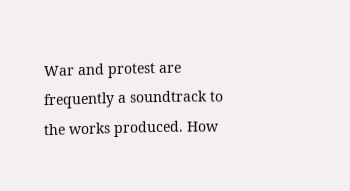War and protest are frequently a soundtrack to the works produced. How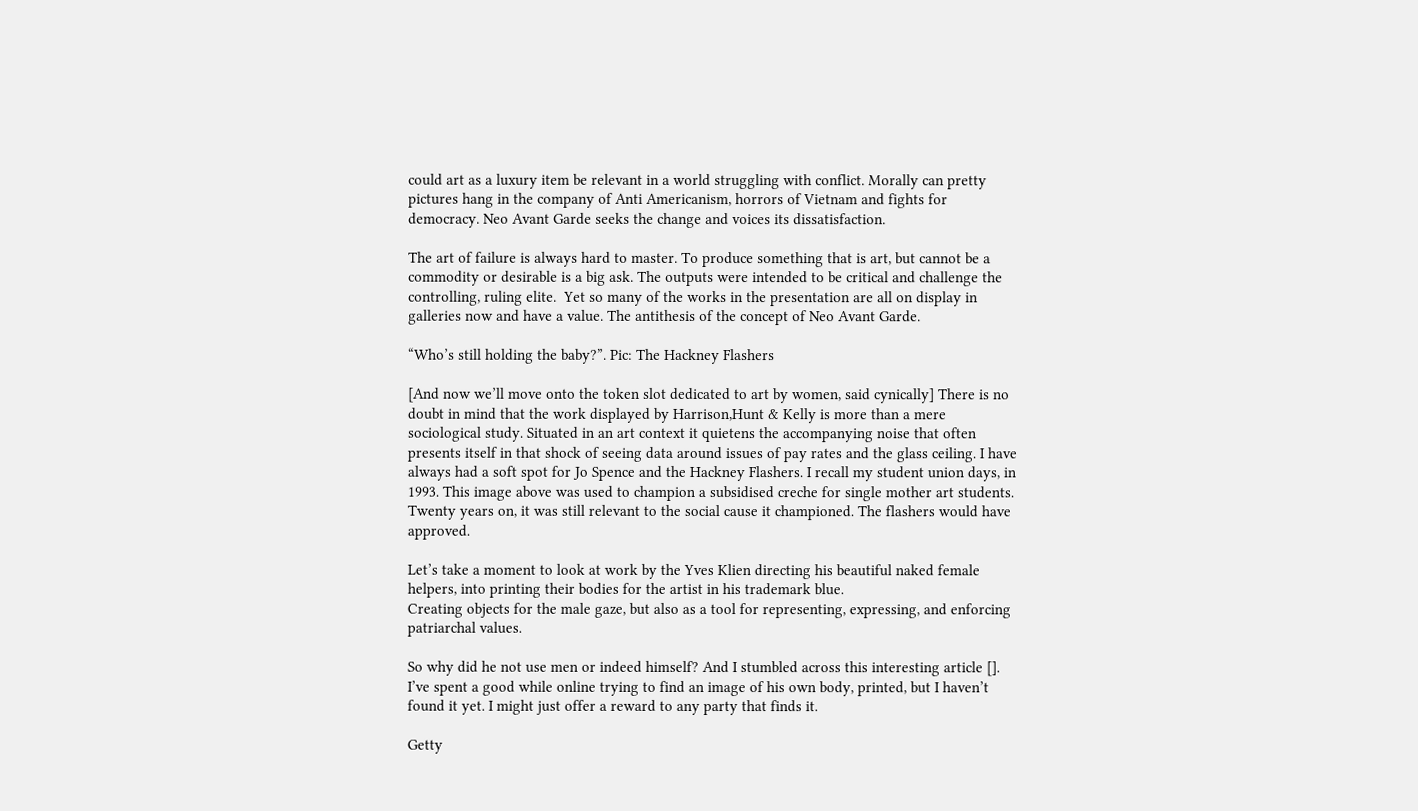could art as a luxury item be relevant in a world struggling with conflict. Morally can pretty pictures hang in the company of Anti Americanism, horrors of Vietnam and fights for democracy. Neo Avant Garde seeks the change and voices its dissatisfaction.

The art of failure is always hard to master. To produce something that is art, but cannot be a commodity or desirable is a big ask. The outputs were intended to be critical and challenge the controlling, ruling elite.  Yet so many of the works in the presentation are all on display in galleries now and have a value. The antithesis of the concept of Neo Avant Garde.

“Who’s still holding the baby?”. Pic: The Hackney Flashers

[And now we’ll move onto the token slot dedicated to art by women, said cynically] There is no doubt in mind that the work displayed by Harrison,Hunt & Kelly is more than a mere sociological study. Situated in an art context it quietens the accompanying noise that often presents itself in that shock of seeing data around issues of pay rates and the glass ceiling. I have always had a soft spot for Jo Spence and the Hackney Flashers. I recall my student union days, in 1993. This image above was used to champion a subsidised creche for single mother art students. Twenty years on, it was still relevant to the social cause it championed. The flashers would have approved.

Let’s take a moment to look at work by the Yves Klien directing his beautiful naked female helpers, into printing their bodies for the artist in his trademark blue.
Creating objects for the male gaze, but also as a tool for representing, expressing, and enforcing patriarchal values.

So why did he not use men or indeed himself? And I stumbled across this interesting article []. I’ve spent a good while online trying to find an image of his own body, printed, but I haven’t found it yet. I might just offer a reward to any party that finds it.

Getty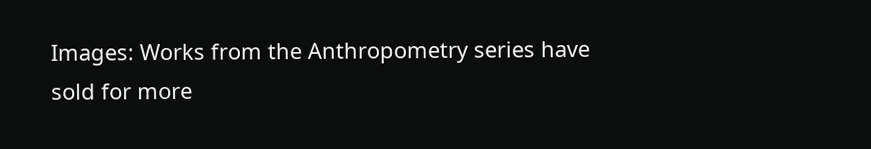Images: Works from the Anthropometry series have sold for more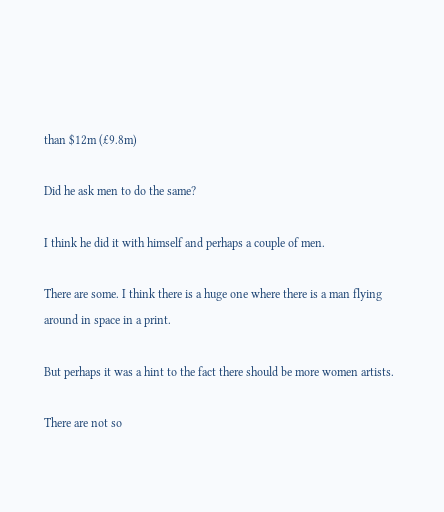than $12m (£9.8m)

Did he ask men to do the same?

I think he did it with himself and perhaps a couple of men.

There are some. I think there is a huge one where there is a man flying around in space in a print.

But perhaps it was a hint to the fact there should be more women artists.

There are not so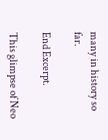many in history so far.

End Excerpt.

This glimpse of Neo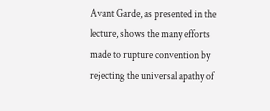Avant Garde, as presented in the lecture, shows the many efforts made to rupture convention by rejecting the universal apathy of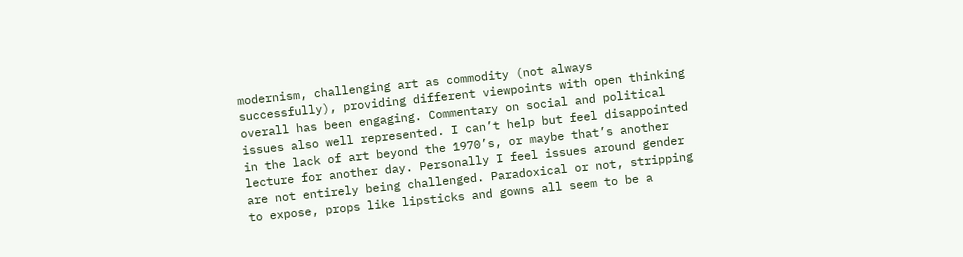modernism, challenging art as commodity (not always successfully), providing different viewpoints with open thinking overall has been engaging. Commentary on social and political issues also well represented. I can’t help but feel disappointed in the lack of art beyond the 1970’s, or maybe that’s another lecture for another day. Personally I feel issues around gender are not entirely being challenged. Paradoxical or not, stripping to expose, props like lipsticks and gowns all seem to be a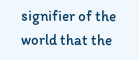signifier of the world that the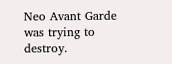Neo Avant Garde was trying to destroy.